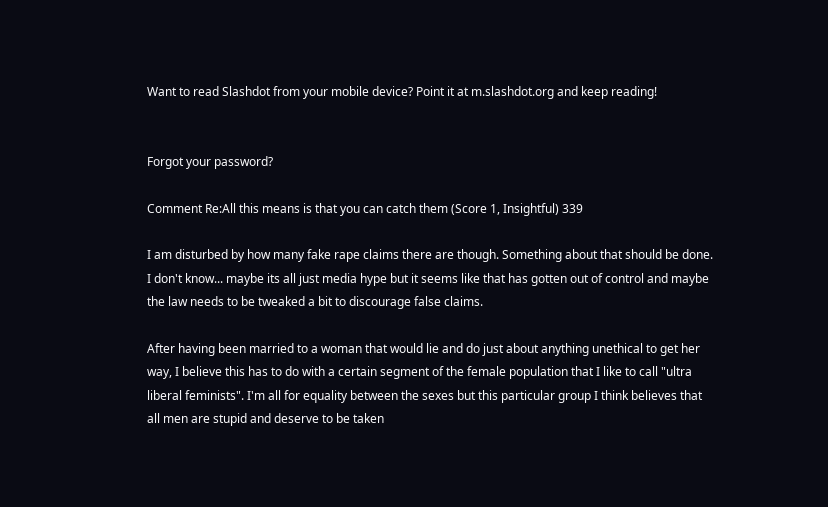Want to read Slashdot from your mobile device? Point it at m.slashdot.org and keep reading!


Forgot your password?

Comment Re:All this means is that you can catch them (Score 1, Insightful) 339

I am disturbed by how many fake rape claims there are though. Something about that should be done. I don't know... maybe its all just media hype but it seems like that has gotten out of control and maybe the law needs to be tweaked a bit to discourage false claims.

After having been married to a woman that would lie and do just about anything unethical to get her way, I believe this has to do with a certain segment of the female population that I like to call "ultra liberal feminists". I'm all for equality between the sexes but this particular group I think believes that all men are stupid and deserve to be taken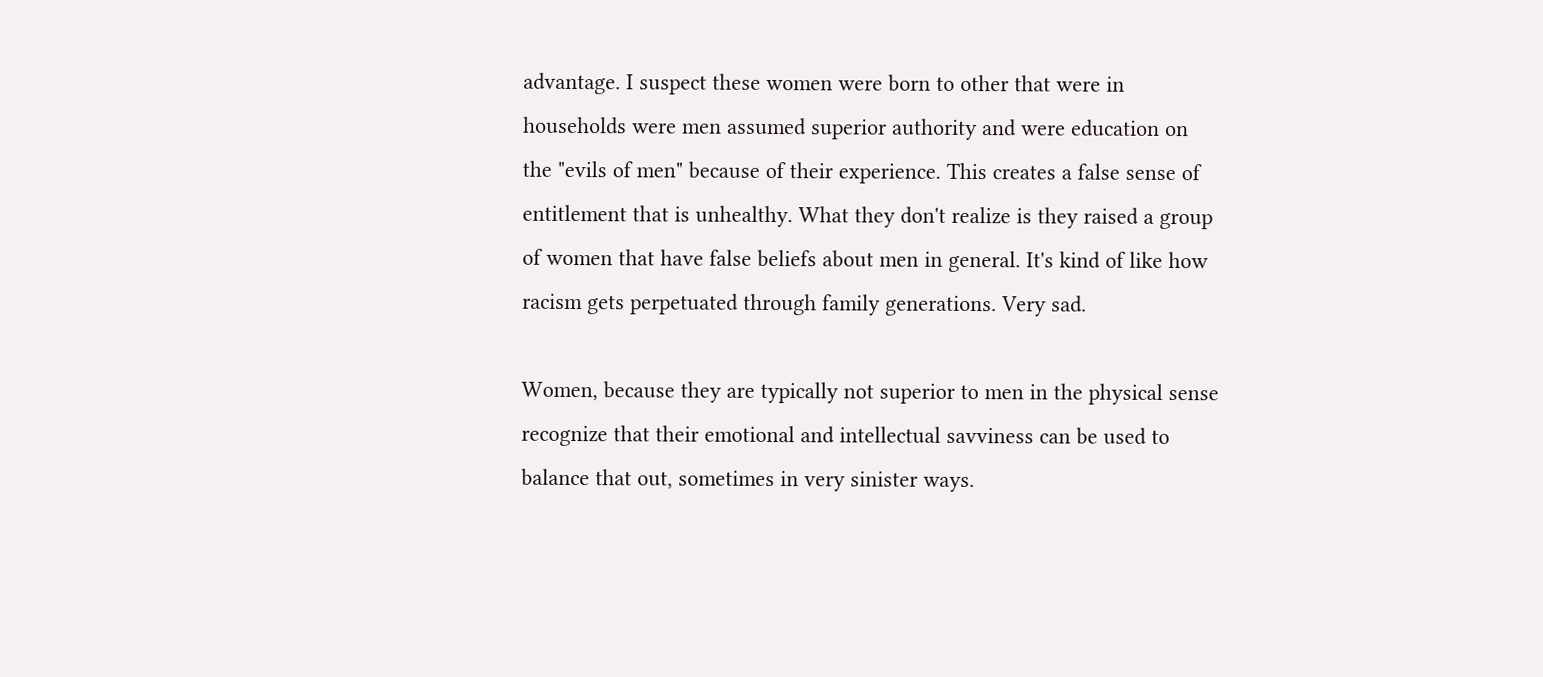advantage. I suspect these women were born to other that were in households were men assumed superior authority and were education on the "evils of men" because of their experience. This creates a false sense of entitlement that is unhealthy. What they don't realize is they raised a group of women that have false beliefs about men in general. It's kind of like how racism gets perpetuated through family generations. Very sad.

Women, because they are typically not superior to men in the physical sense recognize that their emotional and intellectual savviness can be used to balance that out, sometimes in very sinister ways.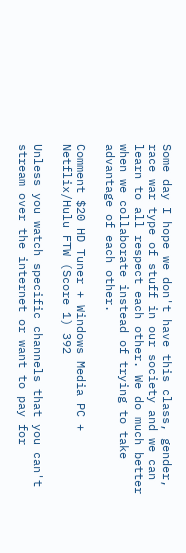Some day I hope we don't have this class, gender, race war type of stuff in our society and we can learn to all respect each other. We do much better when we collaborate instead of trying to take advantage of each other.

Comment $20 HD Tuner + Windows Media PC + Netflix/Hulu FTW (Score 1) 392

Unless you watch specific channels that you can't stream over the internet or want to pay for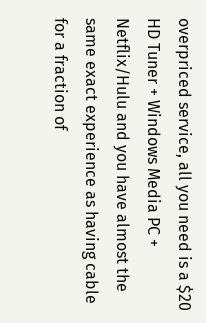overpriced service, all you need is a $20 HD Tuner + Windows Media PC + Netflix/Hulu and you have almost the same exact experience as having cable for a fraction of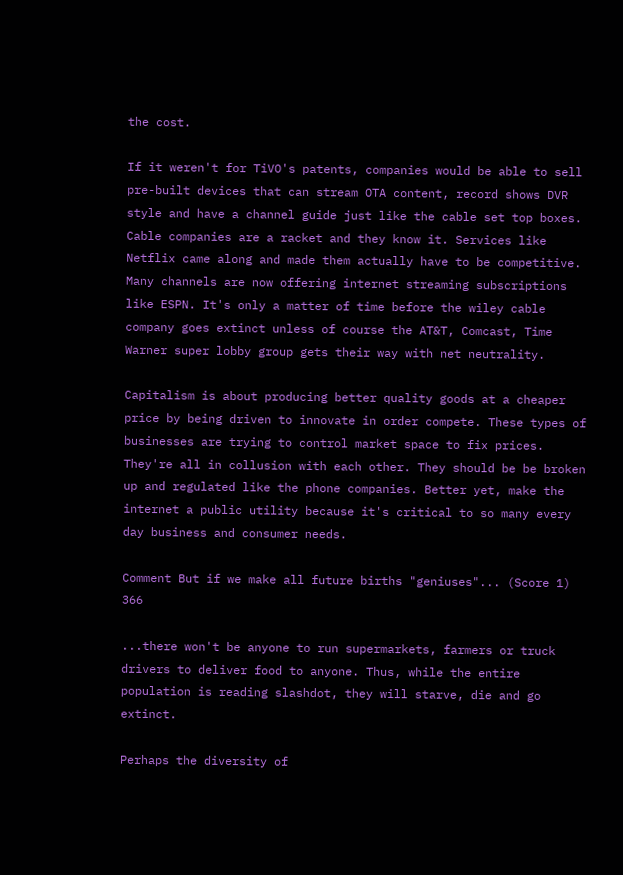the cost.

If it weren't for TiVO's patents, companies would be able to sell pre-built devices that can stream OTA content, record shows DVR style and have a channel guide just like the cable set top boxes. Cable companies are a racket and they know it. Services like Netflix came along and made them actually have to be competitive. Many channels are now offering internet streaming subscriptions like ESPN. It's only a matter of time before the wiley cable company goes extinct unless of course the AT&T, Comcast, Time Warner super lobby group gets their way with net neutrality.

Capitalism is about producing better quality goods at a cheaper price by being driven to innovate in order compete. These types of businesses are trying to control market space to fix prices. They're all in collusion with each other. They should be be broken up and regulated like the phone companies. Better yet, make the internet a public utility because it's critical to so many every day business and consumer needs.

Comment But if we make all future births "geniuses"... (Score 1) 366

...there won't be anyone to run supermarkets, farmers or truck drivers to deliver food to anyone. Thus, while the entire population is reading slashdot, they will starve, die and go extinct.

Perhaps the diversity of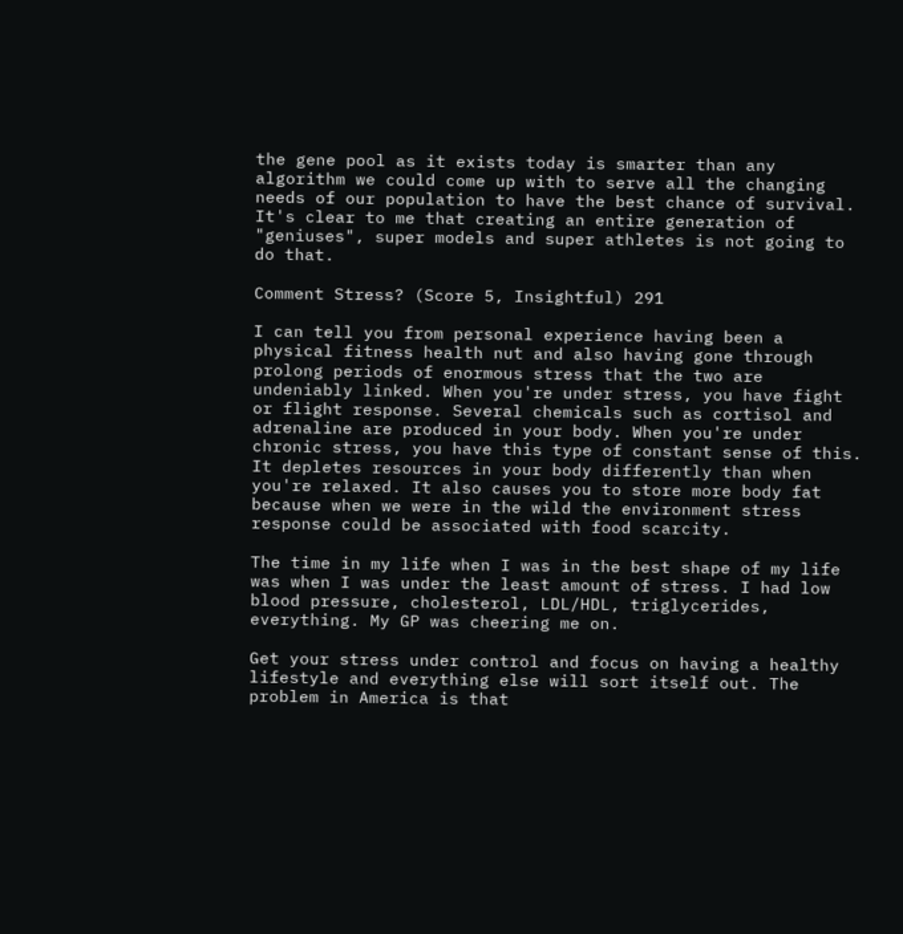the gene pool as it exists today is smarter than any algorithm we could come up with to serve all the changing needs of our population to have the best chance of survival. It's clear to me that creating an entire generation of "geniuses", super models and super athletes is not going to do that.

Comment Stress? (Score 5, Insightful) 291

I can tell you from personal experience having been a physical fitness health nut and also having gone through prolong periods of enormous stress that the two are undeniably linked. When you're under stress, you have fight or flight response. Several chemicals such as cortisol and adrenaline are produced in your body. When you're under chronic stress, you have this type of constant sense of this. It depletes resources in your body differently than when you're relaxed. It also causes you to store more body fat because when we were in the wild the environment stress response could be associated with food scarcity.

The time in my life when I was in the best shape of my life was when I was under the least amount of stress. I had low blood pressure, cholesterol, LDL/HDL, triglycerides, everything. My GP was cheering me on.

Get your stress under control and focus on having a healthy lifestyle and everything else will sort itself out. The problem in America is that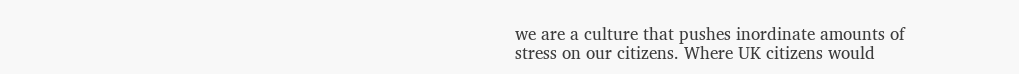we are a culture that pushes inordinate amounts of stress on our citizens. Where UK citizens would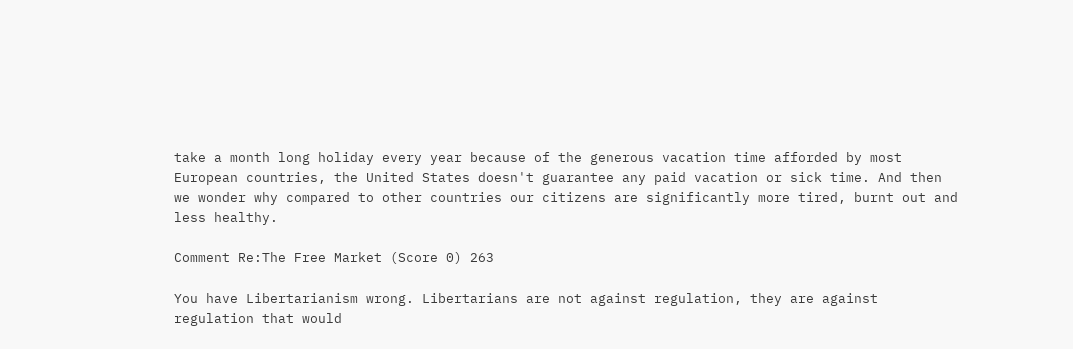take a month long holiday every year because of the generous vacation time afforded by most European countries, the United States doesn't guarantee any paid vacation or sick time. And then we wonder why compared to other countries our citizens are significantly more tired, burnt out and less healthy.

Comment Re:The Free Market (Score 0) 263

You have Libertarianism wrong. Libertarians are not against regulation, they are against regulation that would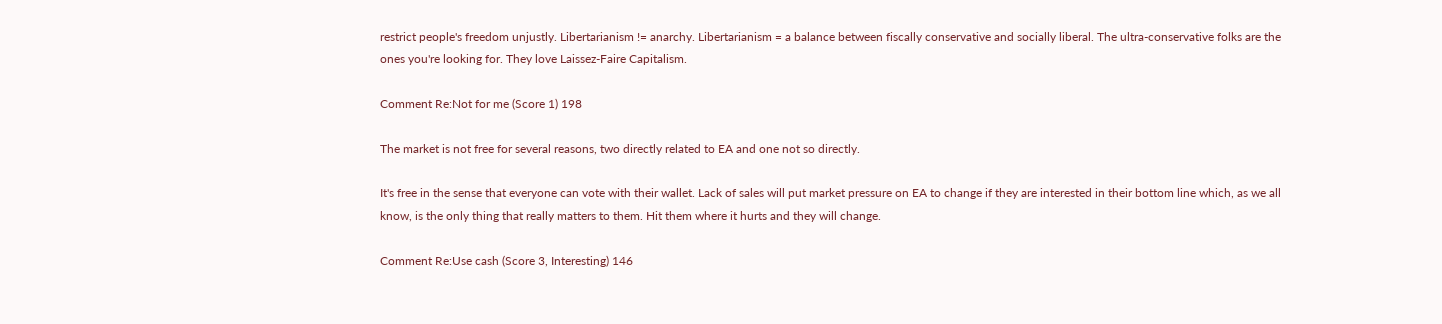restrict people's freedom unjustly. Libertarianism != anarchy. Libertarianism = a balance between fiscally conservative and socially liberal. The ultra-conservative folks are the ones you're looking for. They love Laissez-Faire Capitalism.

Comment Re:Not for me (Score 1) 198

The market is not free for several reasons, two directly related to EA and one not so directly.

It's free in the sense that everyone can vote with their wallet. Lack of sales will put market pressure on EA to change if they are interested in their bottom line which, as we all know, is the only thing that really matters to them. Hit them where it hurts and they will change.

Comment Re:Use cash (Score 3, Interesting) 146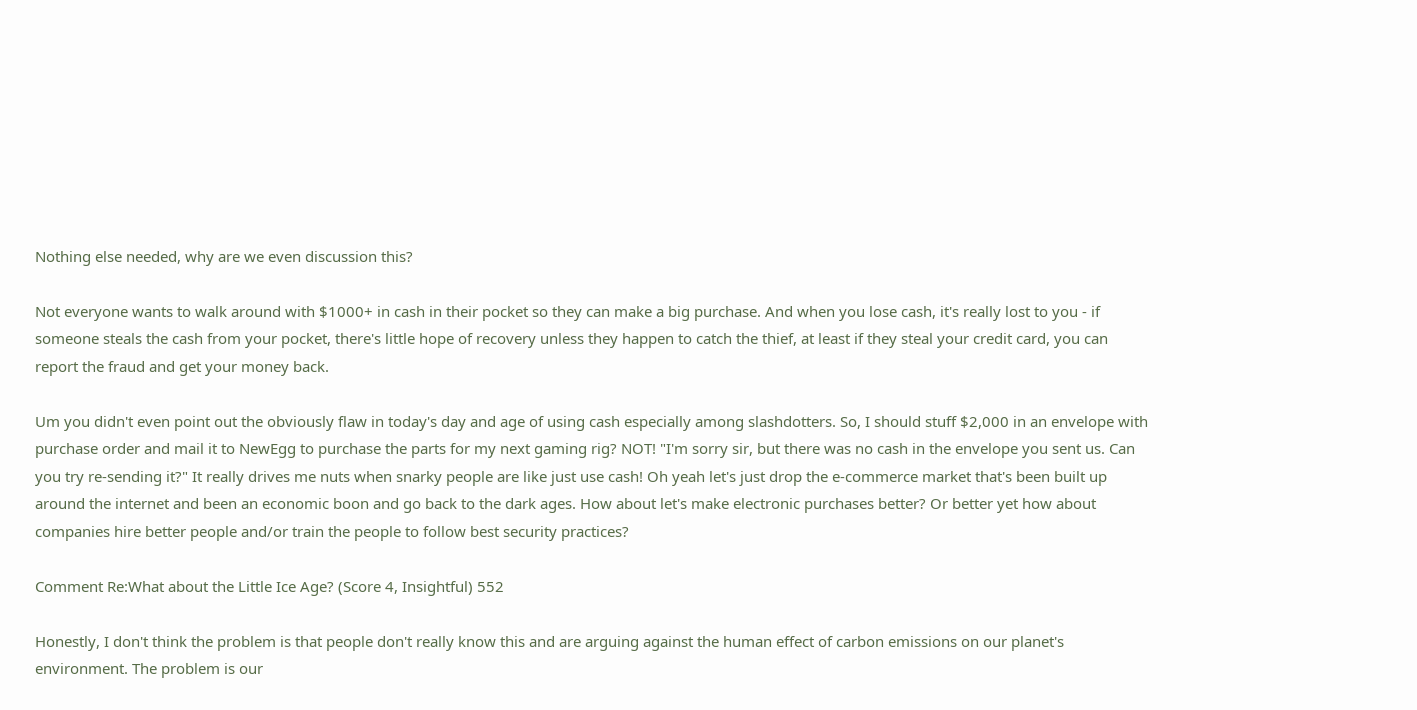Nothing else needed, why are we even discussion this?

Not everyone wants to walk around with $1000+ in cash in their pocket so they can make a big purchase. And when you lose cash, it's really lost to you - if someone steals the cash from your pocket, there's little hope of recovery unless they happen to catch the thief, at least if they steal your credit card, you can report the fraud and get your money back.

Um you didn't even point out the obviously flaw in today's day and age of using cash especially among slashdotters. So, I should stuff $2,000 in an envelope with purchase order and mail it to NewEgg to purchase the parts for my next gaming rig? NOT! "I'm sorry sir, but there was no cash in the envelope you sent us. Can you try re-sending it?" It really drives me nuts when snarky people are like just use cash! Oh yeah let's just drop the e-commerce market that's been built up around the internet and been an economic boon and go back to the dark ages. How about let's make electronic purchases better? Or better yet how about companies hire better people and/or train the people to follow best security practices?

Comment Re:What about the Little Ice Age? (Score 4, Insightful) 552

Honestly, I don't think the problem is that people don't really know this and are arguing against the human effect of carbon emissions on our planet's environment. The problem is our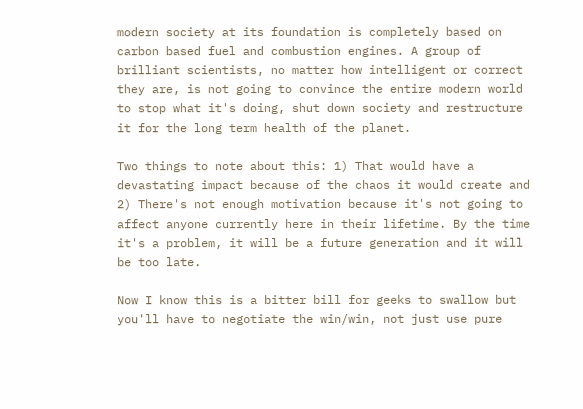modern society at its foundation is completely based on carbon based fuel and combustion engines. A group of brilliant scientists, no matter how intelligent or correct they are, is not going to convince the entire modern world to stop what it's doing, shut down society and restructure it for the long term health of the planet.

Two things to note about this: 1) That would have a devastating impact because of the chaos it would create and 2) There's not enough motivation because it's not going to affect anyone currently here in their lifetime. By the time it's a problem, it will be a future generation and it will be too late.

Now I know this is a bitter bill for geeks to swallow but you'll have to negotiate the win/win, not just use pure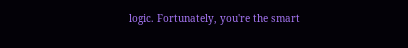logic. Fortunately, you're the smart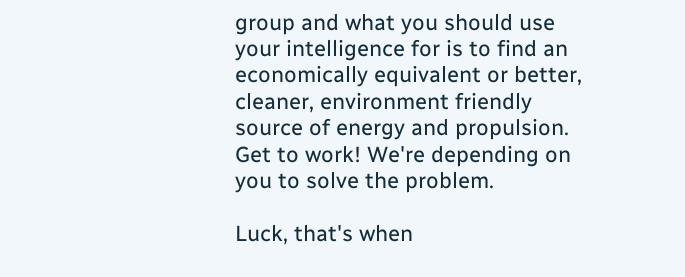group and what you should use your intelligence for is to find an economically equivalent or better, cleaner, environment friendly source of energy and propulsion. Get to work! We're depending on you to solve the problem.

Luck, that's when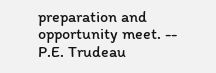preparation and opportunity meet. -- P.E. Trudeau